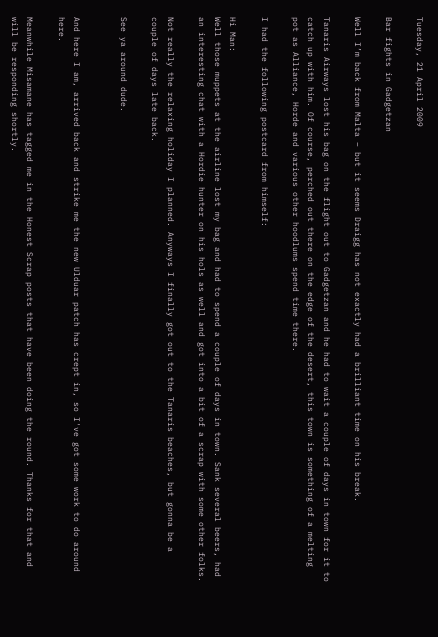Tuesday, 21 April 2009

Bar fights in Gadgetzan

Well I’m back from Malta – but it seems Draigg has not exactly had a brilliant time on his break.

Tanaris Airways lost his bag on the flight out to Gadgetzan and he had to wait a couple of days in town for it to catch up with him. Of course, perched out there on the edge of the desert, this town is something of a melting pot as Alliance, Horde and various other hoodlums spend time there.

I had the following postcard from himself:

Hi Man:
Well those muppets at the airline lost my bag and had to spend a couple of days in town. Sank several beers, had an interesting chat with a Hordie hunter on his hols as well and got into a bit of a scrap with some other folks.

Not really the relaxing holiday I planned. Anyways I finally got out to the Tanaris beaches, but gonna be a couple of days late back.

See ya around dude.


And here I am, arrived back and strike me the new Ulduar patch has crept in, so I've got some work to do around here.

Meanwhile Misamane has tagged me in the Honest Scrap posts that have been doing the round. Thanks for that and will be responding shortly.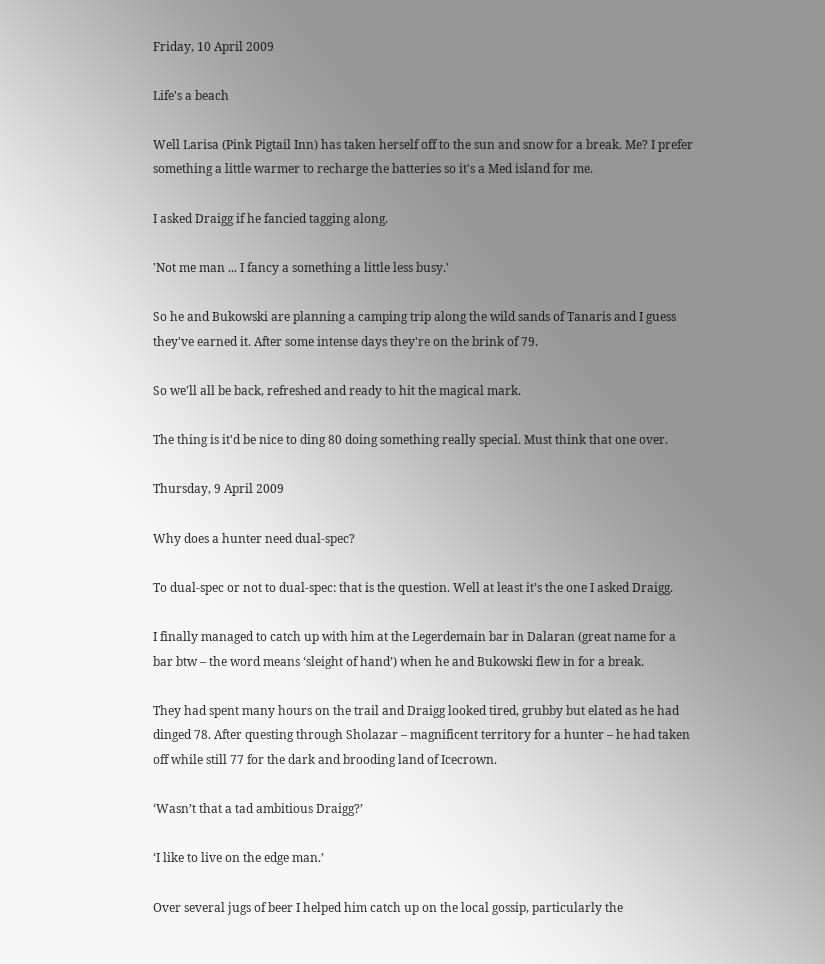Friday, 10 April 2009

Life's a beach

Well Larisa (Pink Pigtail Inn) has taken herself off to the sun and snow for a break. Me? I prefer something a little warmer to recharge the batteries so it's a Med island for me.

I asked Draigg if he fancied tagging along.

'Not me man ... I fancy a something a little less busy.'

So he and Bukowski are planning a camping trip along the wild sands of Tanaris and I guess they've earned it. After some intense days they're on the brink of 79.

So we'll all be back, refreshed and ready to hit the magical mark.

The thing is it'd be nice to ding 80 doing something really special. Must think that one over.

Thursday, 9 April 2009

Why does a hunter need dual-spec?

To dual-spec or not to dual-spec: that is the question. Well at least it’s the one I asked Draigg.

I finally managed to catch up with him at the Legerdemain bar in Dalaran (great name for a bar btw – the word means ‘sleight of hand’) when he and Bukowski flew in for a break.

They had spent many hours on the trail and Draigg looked tired, grubby but elated as he had dinged 78. After questing through Sholazar – magnificent territory for a hunter – he had taken off while still 77 for the dark and brooding land of Icecrown.

‘Wasn’t that a tad ambitious Draigg?’

‘I like to live on the edge man.’

Over several jugs of beer I helped him catch up on the local gossip, particularly the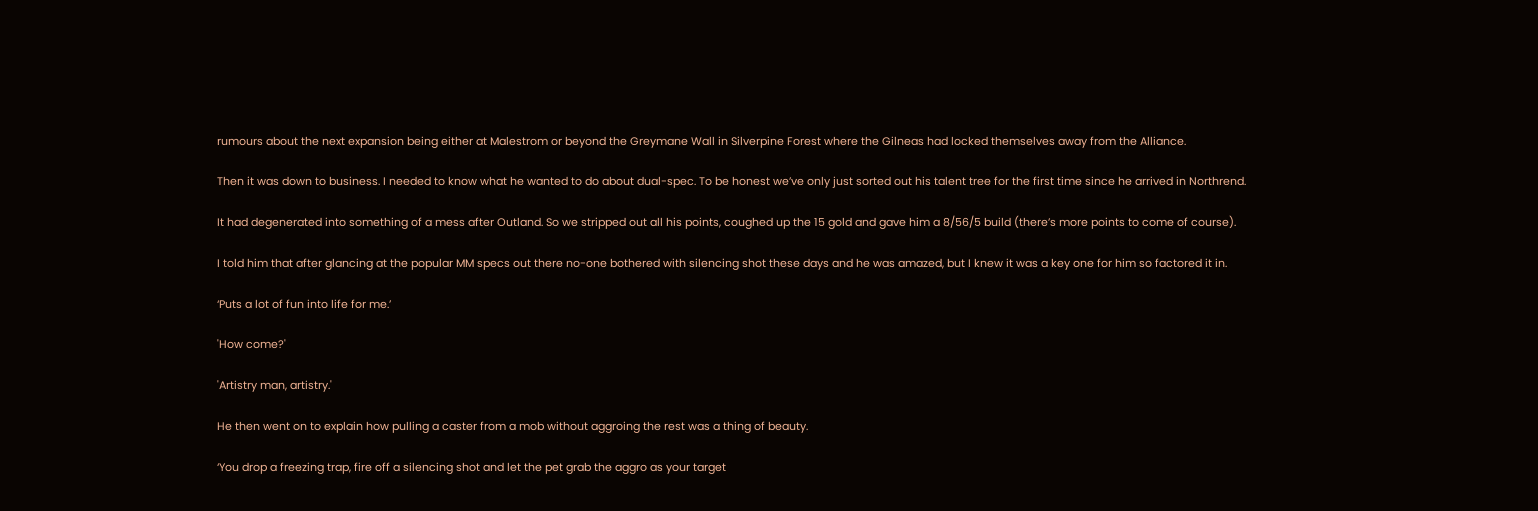rumours about the next expansion being either at Malestrom or beyond the Greymane Wall in Silverpine Forest where the Gilneas had locked themselves away from the Alliance.

Then it was down to business. I needed to know what he wanted to do about dual-spec. To be honest we’ve only just sorted out his talent tree for the first time since he arrived in Northrend.

It had degenerated into something of a mess after Outland. So we stripped out all his points, coughed up the 15 gold and gave him a 8/56/5 build (there’s more points to come of course).

I told him that after glancing at the popular MM specs out there no-one bothered with silencing shot these days and he was amazed, but I knew it was a key one for him so factored it in.

‘Puts a lot of fun into life for me.’

'How come?'

'Artistry man, artistry.'

He then went on to explain how pulling a caster from a mob without aggroing the rest was a thing of beauty.

‘You drop a freezing trap, fire off a silencing shot and let the pet grab the aggro as your target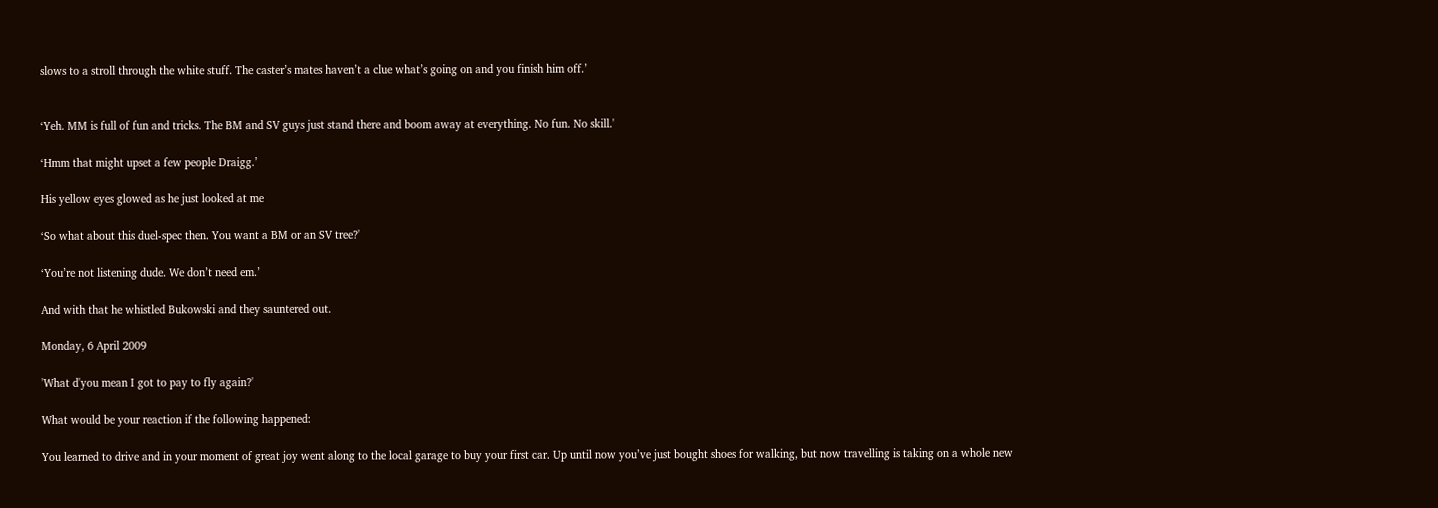slows to a stroll through the white stuff. The caster’s mates haven’t a clue what’s going on and you finish him off.’


‘Yeh. MM is full of fun and tricks. The BM and SV guys just stand there and boom away at everything. No fun. No skill.'

‘Hmm that might upset a few people Draigg.’

His yellow eyes glowed as he just looked at me

‘So what about this duel-spec then. You want a BM or an SV tree?'

‘You’re not listening dude. We don’t need em.’

And with that he whistled Bukowski and they sauntered out.

Monday, 6 April 2009

'What d'you mean I got to pay to fly again?'

What would be your reaction if the following happened:

You learned to drive and in your moment of great joy went along to the local garage to buy your first car. Up until now you’ve just bought shoes for walking, but now travelling is taking on a whole new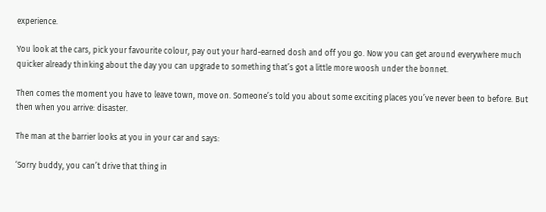experience.

You look at the cars, pick your favourite colour, pay out your hard-earned dosh and off you go. Now you can get around everywhere much quicker already thinking about the day you can upgrade to something that’s got a little more woosh under the bonnet.

Then comes the moment you have to leave town, move on. Someone’s told you about some exciting places you’ve never been to before. But then when you arrive: disaster.

The man at the barrier looks at you in your car and says:

‘Sorry buddy, you can’t drive that thing in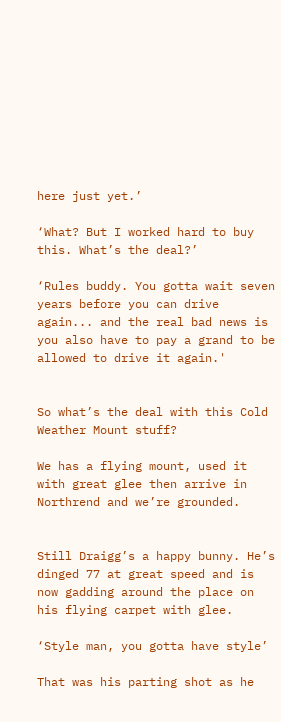here just yet.’

‘What? But I worked hard to buy this. What’s the deal?’

‘Rules buddy. You gotta wait seven years before you can drive again... and the real bad news is you also have to pay a grand to be allowed to drive it again.'


So what’s the deal with this Cold Weather Mount stuff?

We has a flying mount, used it with great glee then arrive in Northrend and we’re grounded.


Still Draigg’s a happy bunny. He’s dinged 77 at great speed and is now gadding around the place on his flying carpet with glee.

‘Style man, you gotta have style’

That was his parting shot as he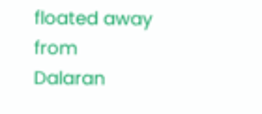floated away from Dalaran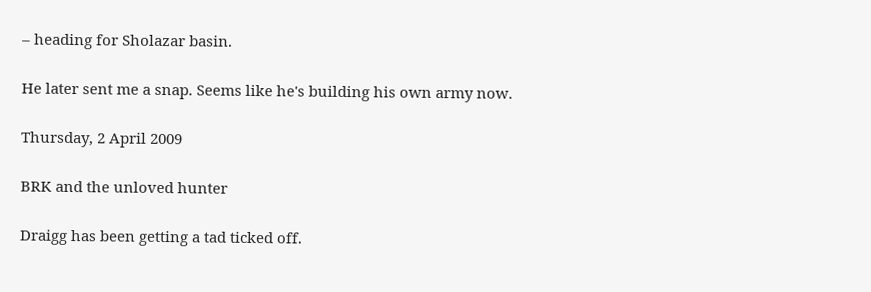– heading for Sholazar basin.

He later sent me a snap. Seems like he's building his own army now.

Thursday, 2 April 2009

BRK and the unloved hunter

Draigg has been getting a tad ticked off.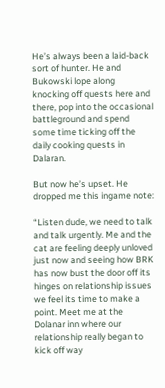He’s always been a laid-back sort of hunter. He and Bukowski lope along knocking off quests here and there, pop into the occasional battleground and spend some time ticking off the daily cooking quests in Dalaran.

But now he’s upset. He dropped me this ingame note:

“Listen dude, we need to talk and talk urgently. Me and the cat are feeling deeply unloved just now and seeing how BRK has now bust the door off its hinges on relationship issues we feel its time to make a point. Meet me at the Dolanar inn where our relationship really began to kick off way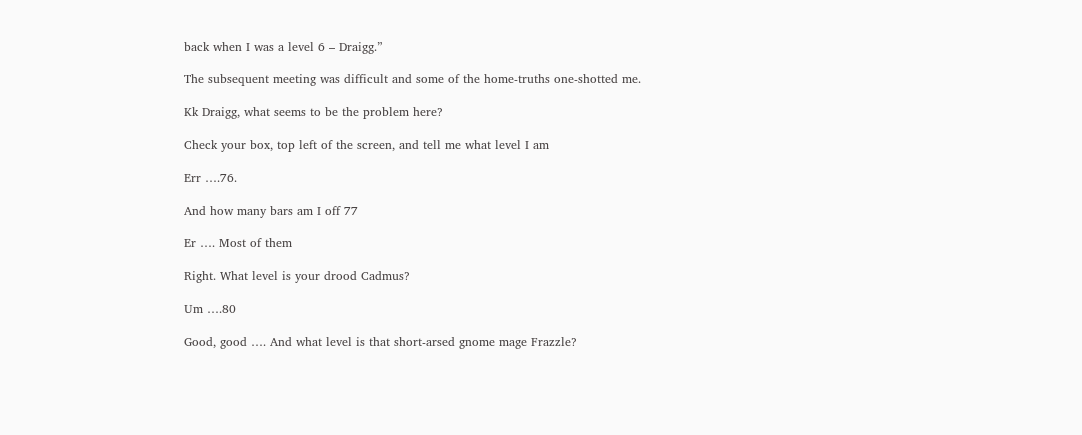back when I was a level 6 – Draigg.”

The subsequent meeting was difficult and some of the home-truths one-shotted me.

Kk Draigg, what seems to be the problem here?

Check your box, top left of the screen, and tell me what level I am

Err ….76.

And how many bars am I off 77

Er …. Most of them

Right. What level is your drood Cadmus?

Um ….80

Good, good …. And what level is that short-arsed gnome mage Frazzle?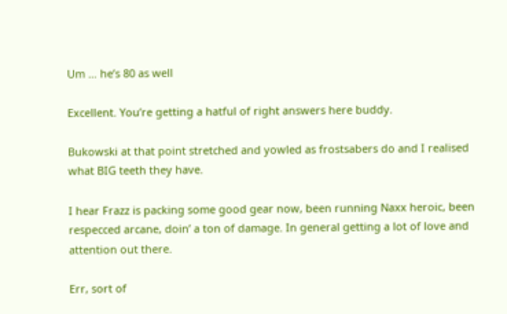Um … he’s 80 as well

Excellent. You’re getting a hatful of right answers here buddy.

Bukowski at that point stretched and yowled as frostsabers do and I realised what BIG teeth they have.

I hear Frazz is packing some good gear now, been running Naxx heroic, been respecced arcane, doin’ a ton of damage. In general getting a lot of love and attention out there.

Err, sort of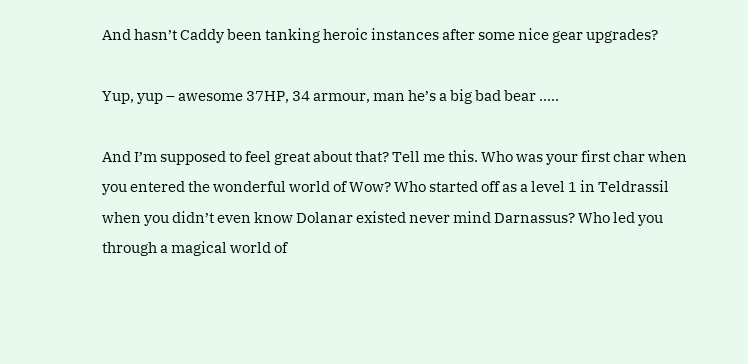And hasn’t Caddy been tanking heroic instances after some nice gear upgrades?

Yup, yup – awesome 37HP, 34 armour, man he’s a big bad bear …..

And I’m supposed to feel great about that? Tell me this. Who was your first char when you entered the wonderful world of Wow? Who started off as a level 1 in Teldrassil when you didn’t even know Dolanar existed never mind Darnassus? Who led you through a magical world of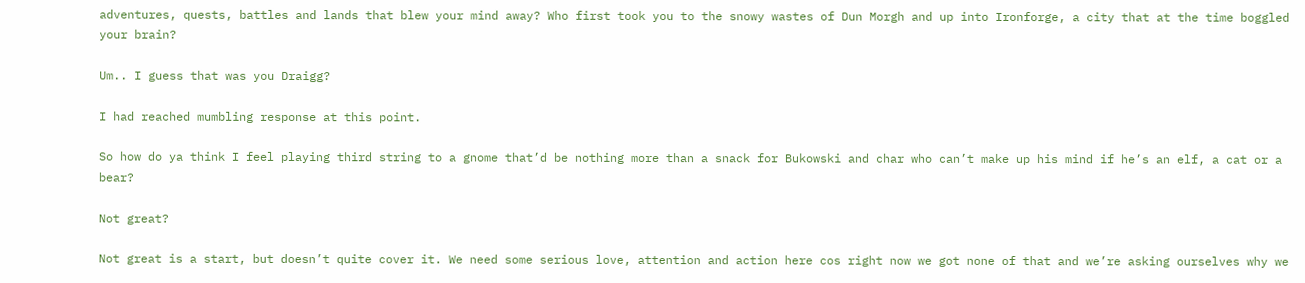adventures, quests, battles and lands that blew your mind away? Who first took you to the snowy wastes of Dun Morgh and up into Ironforge, a city that at the time boggled your brain?

Um.. I guess that was you Draigg?

I had reached mumbling response at this point.

So how do ya think I feel playing third string to a gnome that’d be nothing more than a snack for Bukowski and char who can’t make up his mind if he’s an elf, a cat or a bear?

Not great?

Not great is a start, but doesn’t quite cover it. We need some serious love, attention and action here cos right now we got none of that and we’re asking ourselves why we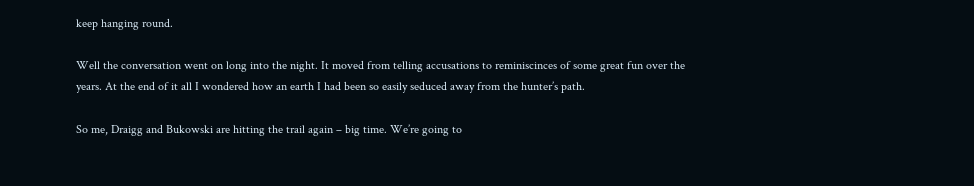keep hanging round.

Well the conversation went on long into the night. It moved from telling accusations to reminiscinces of some great fun over the years. At the end of it all I wondered how an earth I had been so easily seduced away from the hunter’s path.

So me, Draigg and Bukowski are hitting the trail again – big time. We’re going to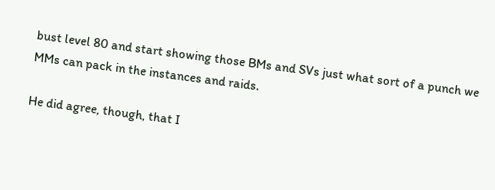bust level 80 and start showing those BMs and SVs just what sort of a punch we MMs can pack in the instances and raids.

He did agree, though, that I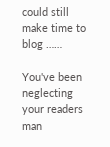could still make time to blog ……

You've been neglecting your readers man